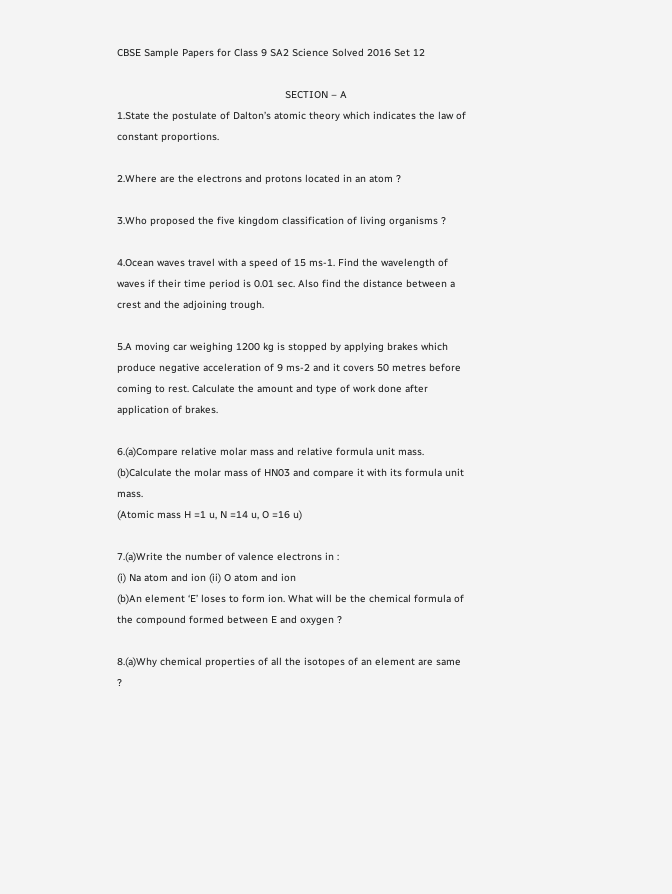CBSE Sample Papers for Class 9 SA2 Science Solved 2016 Set 12

                                                        SECTION – A
1.State the postulate of Dalton’s atomic theory which indicates the law of constant proportions.

2.Where are the electrons and protons located in an atom ?

3.Who proposed the five kingdom classification of living organisms ?

4.Ocean waves travel with a speed of 15 ms-1. Find the wavelength of waves if their time period is 0.01 sec. Also find the distance between a crest and the adjoining trough.

5.A moving car weighing 1200 kg is stopped by applying brakes which produce negative acceleration of 9 ms-2 and it covers 50 metres before coming to rest. Calculate the amount and type of work done after application of brakes.

6.(a)Compare relative molar mass and relative formula unit mass.
(b)Calculate the molar mass of HN03 and compare it with its formula unit mass.
(Atomic mass H =1 u, N =14 u, O =16 u)

7.(a)Write the number of valence electrons in :
(i) Na atom and ion (ii) O atom and ion
(b)An element ‘E’ loses to form ion. What will be the chemical formula of the compound formed between E and oxygen ?

8.(a)Why chemical properties of all the isotopes of an element are same ?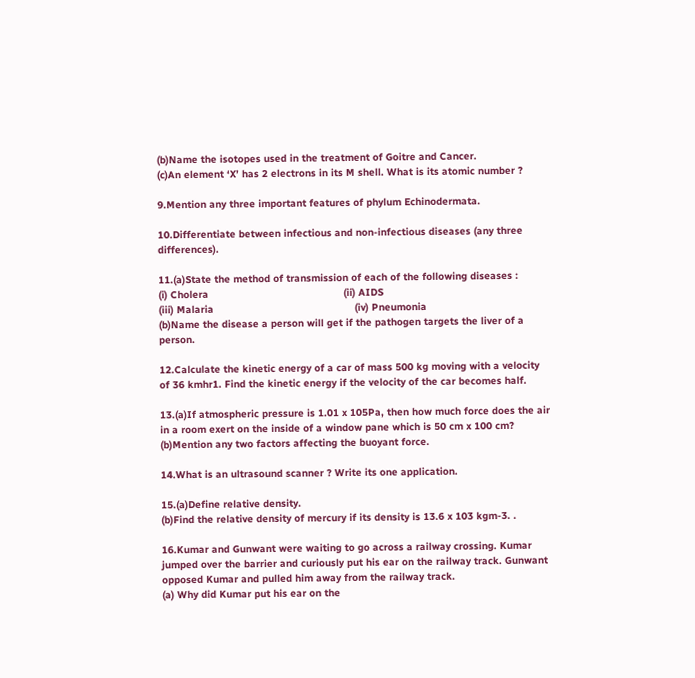(b)Name the isotopes used in the treatment of Goitre and Cancer.
(c)An element ‘X’ has 2 electrons in its M shell. What is its atomic number ?

9.Mention any three important features of phylum Echinodermata.

10.Differentiate between infectious and non-infectious diseases (any three differences).

11.(a)State the method of transmission of each of the following diseases :
(i) Cholera                                             (ii) AIDS
(iii) Malaria                                               (iv) Pneumonia
(b)Name the disease a person will get if the pathogen targets the liver of a person.

12.Calculate the kinetic energy of a car of mass 500 kg moving with a velocity of 36 kmhr1. Find the kinetic energy if the velocity of the car becomes half.

13.(a)If atmospheric pressure is 1.01 x 105Pa, then how much force does the air in a room exert on the inside of a window pane which is 50 cm x 100 cm?
(b)Mention any two factors affecting the buoyant force.

14.What is an ultrasound scanner ? Write its one application.

15.(a)Define relative density.
(b)Find the relative density of mercury if its density is 13.6 x 103 kgm-3. .

16.Kumar and Gunwant were waiting to go across a railway crossing. Kumar jumped over the barrier and curiously put his ear on the railway track. Gunwant opposed Kumar and pulled him away from the railway track.
(a) Why did Kumar put his ear on the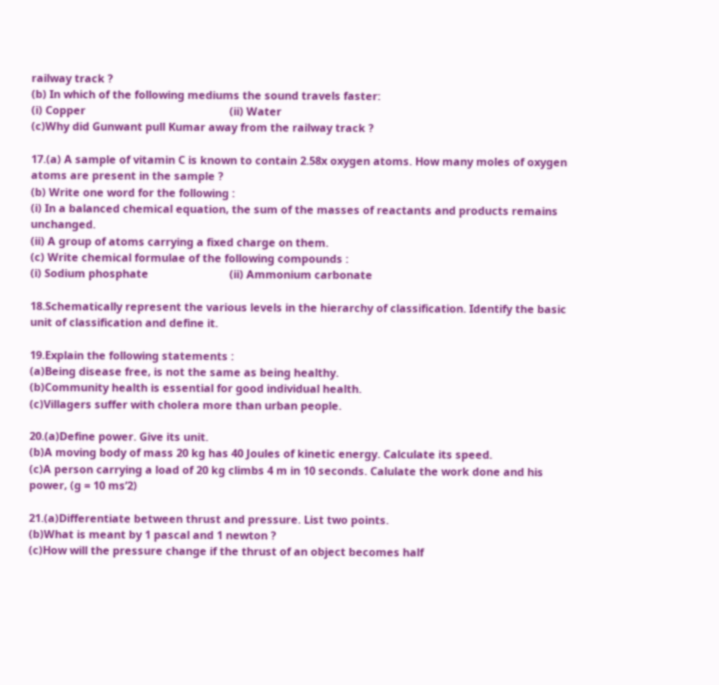railway track ?
(b) In which of the following mediums the sound travels faster:
(i) Copper                                                (ii) Water
(c)Why did Gunwant pull Kumar away from the railway track ?

17.(a) A sample of vitamin C is known to contain 2.58x oxygen atoms. How many moles of oxygen atoms are present in the sample ?
(b) Write one word for the following :
(i) In a balanced chemical equation, the sum of the masses of reactants and products remains unchanged.
(ii) A group of atoms carrying a fixed charge on them.
(c) Write chemical formulae of the following compounds :
(i) Sodium phosphate                           (ii) Ammonium carbonate

18.Schematically represent the various levels in the hierarchy of classification. Identify the basic unit of classification and define it.

19.Explain the following statements :
(a)Being disease free, is not the same as being healthy.
(b)Community health is essential for good individual health.
(c)Villagers suffer with cholera more than urban people.

20.(a)Define power. Give its unit.
(b)A moving body of mass 20 kg has 40 Joules of kinetic energy. Calculate its speed.
(c)A person carrying a load of 20 kg climbs 4 m in 10 seconds. Calulate the work done and his power, (g = 10 ms’2)

21.(a)Differentiate between thrust and pressure. List two points.
(b)What is meant by 1 pascal and 1 newton ?
(c)How will the pressure change if the thrust of an object becomes half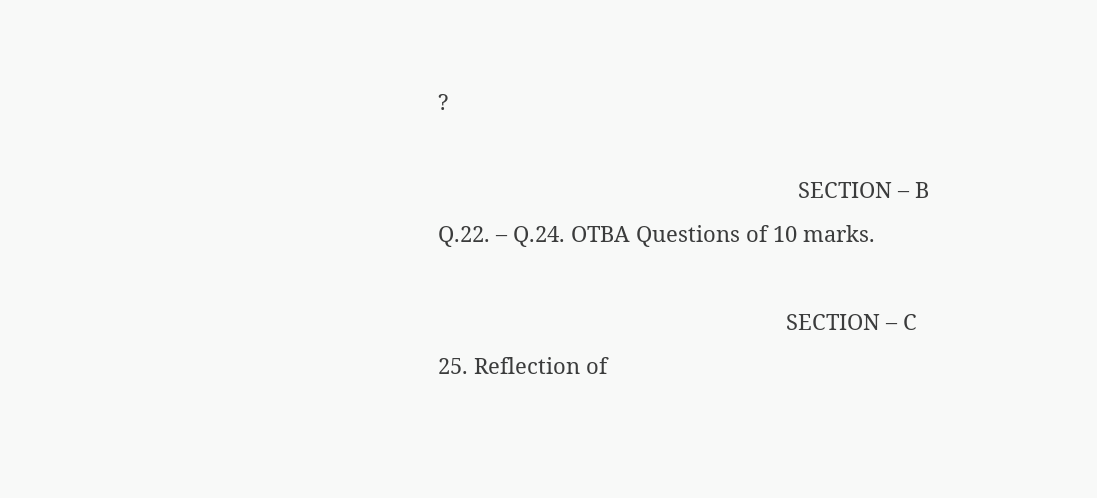?

                                                            SECTION – B
Q.22. – Q.24. OTBA Questions of 10 marks.

                                                          SECTION – C
25. Reflection of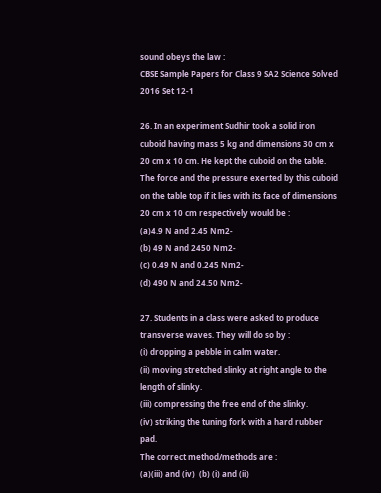sound obeys the law :
CBSE Sample Papers for Class 9 SA2 Science Solved 2016 Set 12-1

26. In an experiment Sudhir took a solid iron cuboid having mass 5 kg and dimensions 30 cm x 20 cm x 10 cm. He kept the cuboid on the table. The force and the pressure exerted by this cuboid on the table top if it lies with its face of dimensions 20 cm x 10 cm respectively would be :
(a)4.9 N and 2.45 Nm2-
(b) 49 N and 2450 Nm2-
(c) 0.49 N and 0.245 Nm2-
(d) 490 N and 24.50 Nm2-

27. Students in a class were asked to produce transverse waves. They will do so by :
(i) dropping a pebble in calm water.
(ii) moving stretched slinky at right angle to the length of slinky.
(iii) compressing the free end of the slinky.
(iv) striking the tuning fork with a hard rubber pad.
The correct method/methods are :
(a)(iii) and (iv)  (b) (i) and (ii)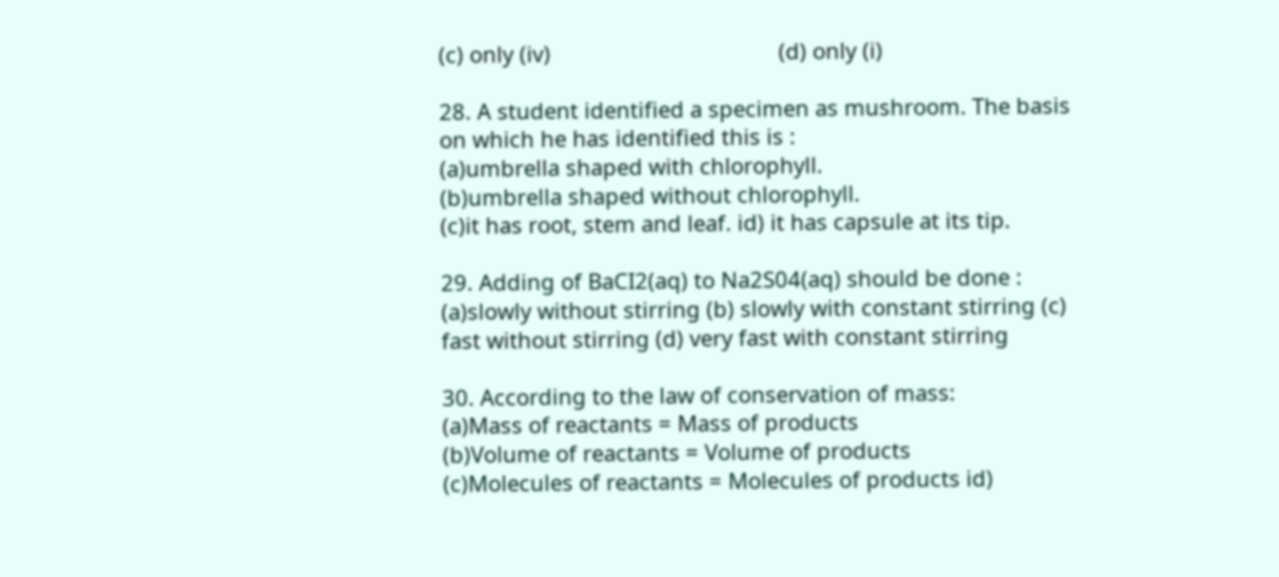(c) only (iv)                                      (d) only (i)

28. A student identified a specimen as mushroom. The basis on which he has identified this is :
(a)umbrella shaped with chlorophyll.
(b)umbrella shaped without chlorophyll.
(c)it has root, stem and leaf. id) it has capsule at its tip.

29. Adding of BaCI2(aq) to Na2S04(aq) should be done :
(a)slowly without stirring (b) slowly with constant stirring (c) fast without stirring (d) very fast with constant stirring

30. According to the law of conservation of mass:
(a)Mass of reactants = Mass of products
(b)Volume of reactants = Volume of products
(c)Molecules of reactants = Molecules of products id)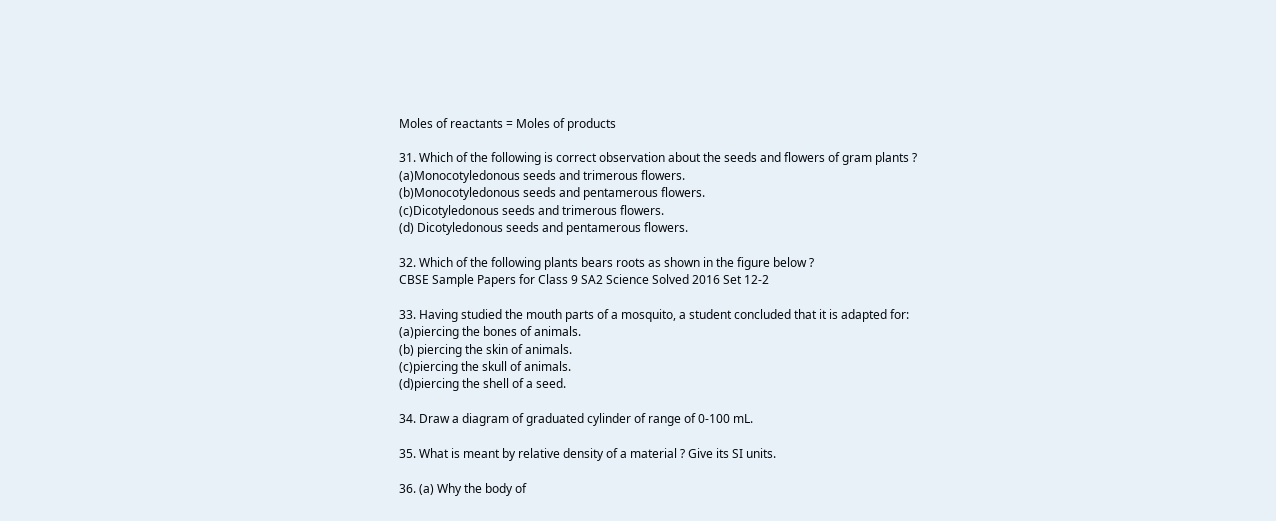Moles of reactants = Moles of products

31. Which of the following is correct observation about the seeds and flowers of gram plants ?
(a)Monocotyledonous seeds and trimerous flowers.
(b)Monocotyledonous seeds and pentamerous flowers.
(c)Dicotyledonous seeds and trimerous flowers.
(d) Dicotyledonous seeds and pentamerous flowers.

32. Which of the following plants bears roots as shown in the figure below ?
CBSE Sample Papers for Class 9 SA2 Science Solved 2016 Set 12-2

33. Having studied the mouth parts of a mosquito, a student concluded that it is adapted for:
(a)piercing the bones of animals.
(b) piercing the skin of animals.
(c)piercing the skull of animals.
(d)piercing the shell of a seed.

34. Draw a diagram of graduated cylinder of range of 0-100 mL.

35. What is meant by relative density of a material ? Give its SI units.

36. (a) Why the body of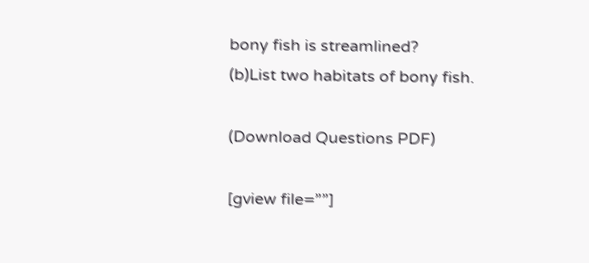bony fish is streamlined?
(b)List two habitats of bony fish.

(Download Questions PDF)

[gview file=””]